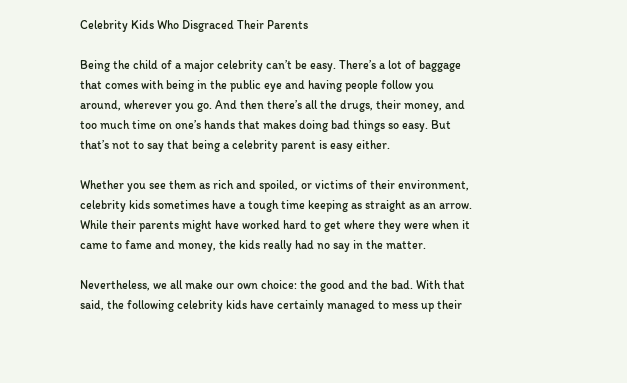Celebrity Kids Who Disgraced Their Parents

Being the child of a major celebrity can’t be easy. There’s a lot of baggage that comes with being in the public eye and having people follow you around, wherever you go. And then there’s all the drugs, their money, and too much time on one’s hands that makes doing bad things so easy. But that’s not to say that being a celebrity parent is easy either.

Whether you see them as rich and spoiled, or victims of their environment, celebrity kids sometimes have a tough time keeping as straight as an arrow. While their parents might have worked hard to get where they were when it came to fame and money, the kids really had no say in the matter.

Nevertheless, we all make our own choice: the good and the bad. With that said, the following celebrity kids have certainly managed to mess up their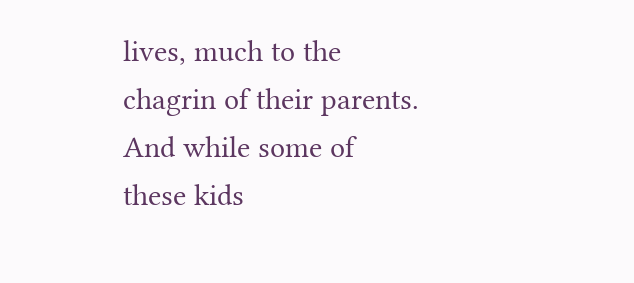lives, much to the chagrin of their parents. And while some of these kids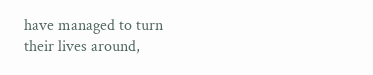have managed to turn their lives around,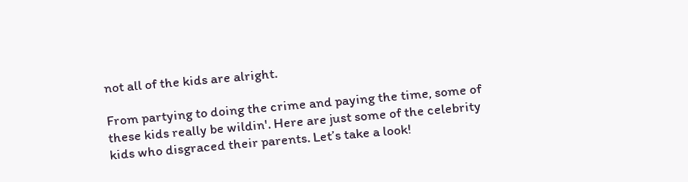not all of the kids are alright.

From partying to doing the crime and paying the time, some of these kids really be wildin'. Here are just some of the celebrity kids who disgraced their parents. Let’s take a look!